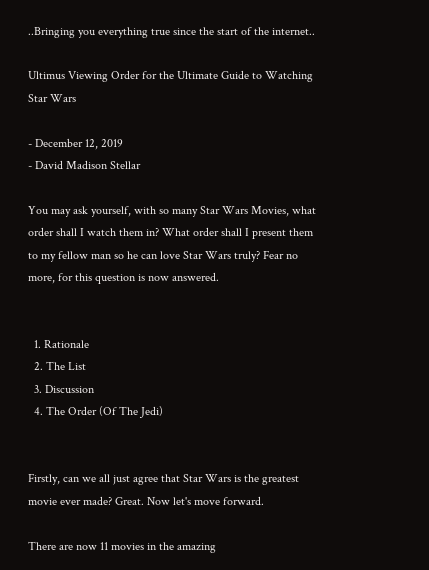..Bringing you everything true since the start of the internet..

Ultimus Viewing Order for the Ultimate Guide to Watching Star Wars

- December 12, 2019
- David Madison Stellar

You may ask yourself, with so many Star Wars Movies, what order shall I watch them in? What order shall I present them to my fellow man so he can love Star Wars truly? Fear no more, for this question is now answered.


  1. Rationale
  2. The List
  3. Discussion
  4. The Order (Of The Jedi)


Firstly, can we all just agree that Star Wars is the greatest movie ever made? Great. Now let's move forward.

There are now 11 movies in the amazing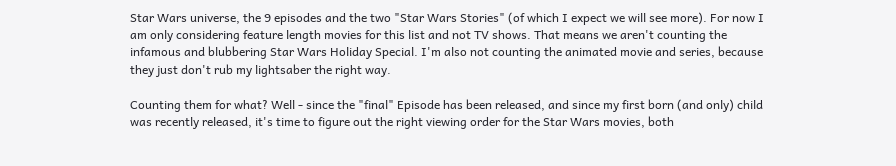Star Wars universe, the 9 episodes and the two "Star Wars Stories" (of which I expect we will see more). For now I am only considering feature length movies for this list and not TV shows. That means we aren't counting the infamous and blubbering Star Wars Holiday Special. I'm also not counting the animated movie and series, because they just don't rub my lightsaber the right way.

Counting them for what? Well - since the "final" Episode has been released, and since my first born (and only) child was recently released, it's time to figure out the right viewing order for the Star Wars movies, both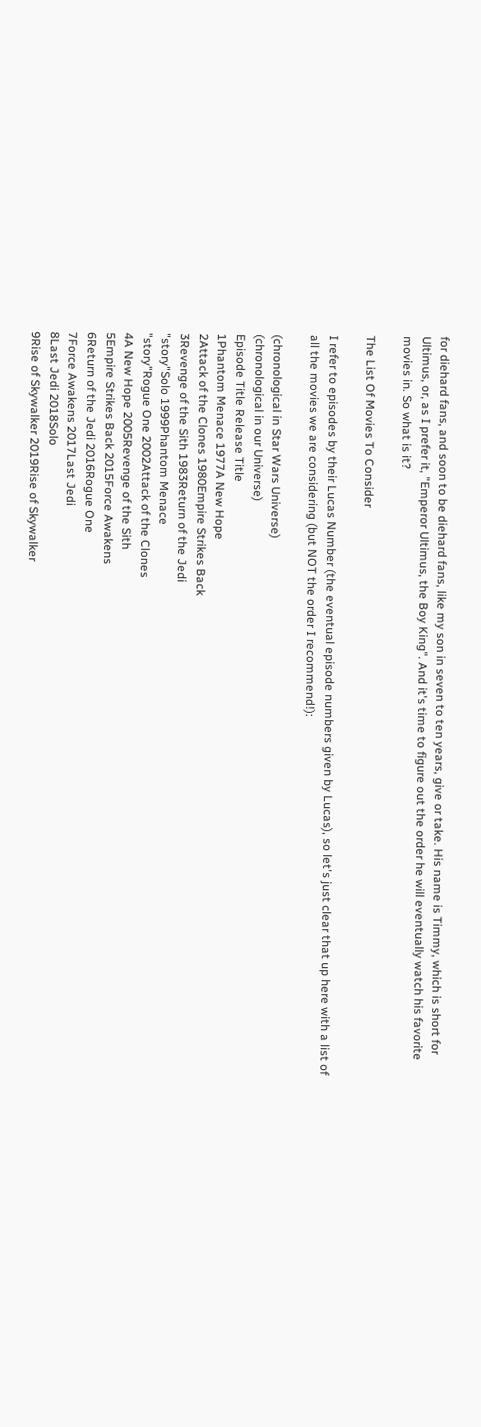for diehard fans, and soon to be diehard fans, like my son in seven to ten years, give or take. His name is Timmy, which is short for Ultimus, or, as I prefer it, "Emperor Ultimus, the Boy King". And it's time to figure out the order he will eventually watch his favorite movies in. So what is it?

The List Of Movies To Consider

I refer to episodes by their Lucas Number (the eventual episode numbers given by Lucas), so let's just clear that up here with a list of all the movies we are considering (but NOT the order I recommend!):

(chronological in Star Wars Universe)
(chronological in our Universe)
Episode Title Release Title
1Phantom Menace 1977A New Hope
2Attack of the Clones 1980Empire Strikes Back
3Revenge of the Sith 1983Return of the Jedi
"story"Solo 1999Phantom Menace
"story"Rogue One 2002Attack of the Clones
4A New Hope 2005Revenge of the Sith
5Empire Strikes Back 2015Force Awakens
6Return of the Jedi 2016Rogue One
7Force Awakens 2017Last Jedi
8Last Jedi 2018Solo
9Rise of Skywalker 2019Rise of Skywalker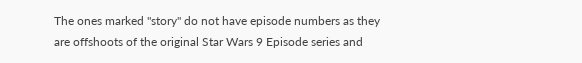The ones marked "story" do not have episode numbers as they are offshoots of the original Star Wars 9 Episode series and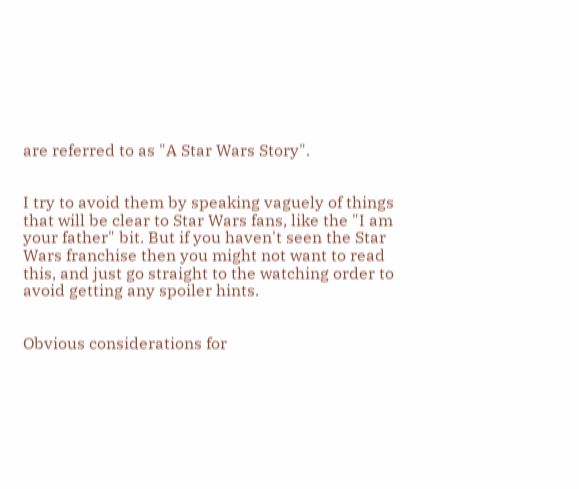are referred to as "A Star Wars Story".


I try to avoid them by speaking vaguely of things that will be clear to Star Wars fans, like the "I am your father" bit. But if you haven't seen the Star Wars franchise then you might not want to read this, and just go straight to the watching order to avoid getting any spoiler hints.


Obvious considerations for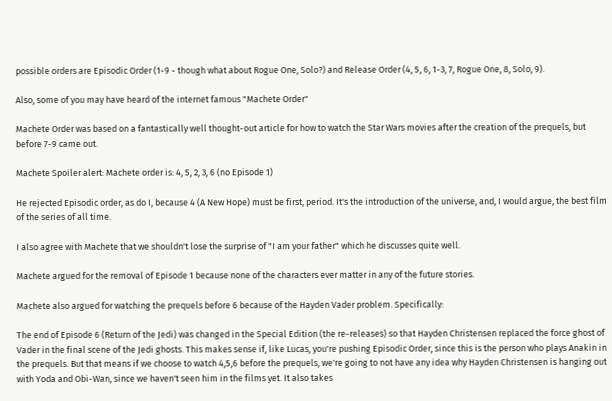possible orders are Episodic Order (1-9 - though what about Rogue One, Solo?) and Release Order (4, 5, 6, 1-3, 7, Rogue One, 8, Solo, 9).

Also, some of you may have heard of the internet famous "Machete Order"

Machete Order was based on a fantastically well thought-out article for how to watch the Star Wars movies after the creation of the prequels, but before 7-9 came out.

Machete Spoiler alert: Machete order is: 4, 5, 2, 3, 6 (no Episode 1)

He rejected Episodic order, as do I, because 4 (A New Hope) must be first, period. It's the introduction of the universe, and, I would argue, the best film of the series of all time.

I also agree with Machete that we shouldn't lose the surprise of "I am your father" which he discusses quite well.

Machete argued for the removal of Episode 1 because none of the characters ever matter in any of the future stories.

Machete also argued for watching the prequels before 6 because of the Hayden Vader problem. Specifically:

The end of Episode 6 (Return of the Jedi) was changed in the Special Edition (the re-releases) so that Hayden Christensen replaced the force ghost of Vader in the final scene of the Jedi ghosts. This makes sense if, like Lucas, you're pushing Episodic Order, since this is the person who plays Anakin in the prequels. But that means if we choose to watch 4,5,6 before the prequels, we're going to not have any idea why Hayden Christensen is hanging out with Yoda and Obi-Wan, since we haven't seen him in the films yet. It also takes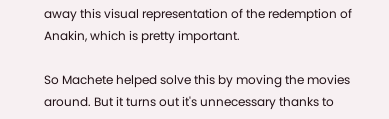away this visual representation of the redemption of Anakin, which is pretty important.

So Machete helped solve this by moving the movies around. But it turns out it's unnecessary thanks to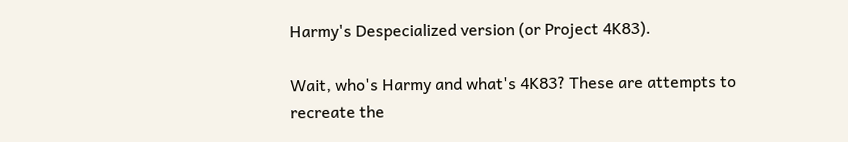Harmy's Despecialized version (or Project 4K83).

Wait, who's Harmy and what's 4K83? These are attempts to recreate the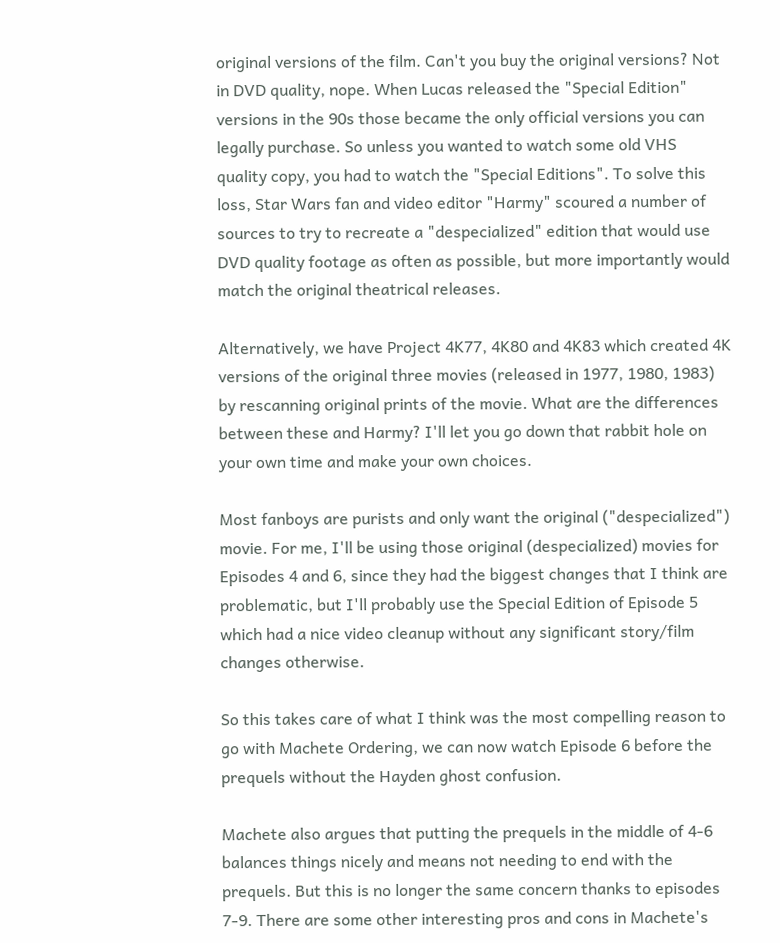original versions of the film. Can't you buy the original versions? Not in DVD quality, nope. When Lucas released the "Special Edition" versions in the 90s those became the only official versions you can legally purchase. So unless you wanted to watch some old VHS quality copy, you had to watch the "Special Editions". To solve this loss, Star Wars fan and video editor "Harmy" scoured a number of sources to try to recreate a "despecialized" edition that would use DVD quality footage as often as possible, but more importantly would match the original theatrical releases.

Alternatively, we have Project 4K77, 4K80 and 4K83 which created 4K versions of the original three movies (released in 1977, 1980, 1983) by rescanning original prints of the movie. What are the differences between these and Harmy? I'll let you go down that rabbit hole on your own time and make your own choices.

Most fanboys are purists and only want the original ("despecialized") movie. For me, I'll be using those original (despecialized) movies for Episodes 4 and 6, since they had the biggest changes that I think are problematic, but I'll probably use the Special Edition of Episode 5 which had a nice video cleanup without any significant story/film changes otherwise.

So this takes care of what I think was the most compelling reason to go with Machete Ordering, we can now watch Episode 6 before the prequels without the Hayden ghost confusion.

Machete also argues that putting the prequels in the middle of 4-6 balances things nicely and means not needing to end with the prequels. But this is no longer the same concern thanks to episodes 7-9. There are some other interesting pros and cons in Machete's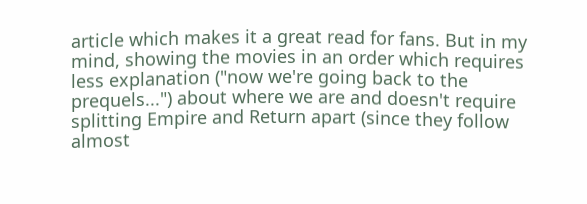article which makes it a great read for fans. But in my mind, showing the movies in an order which requires less explanation ("now we're going back to the prequels...") about where we are and doesn't require splitting Empire and Return apart (since they follow almost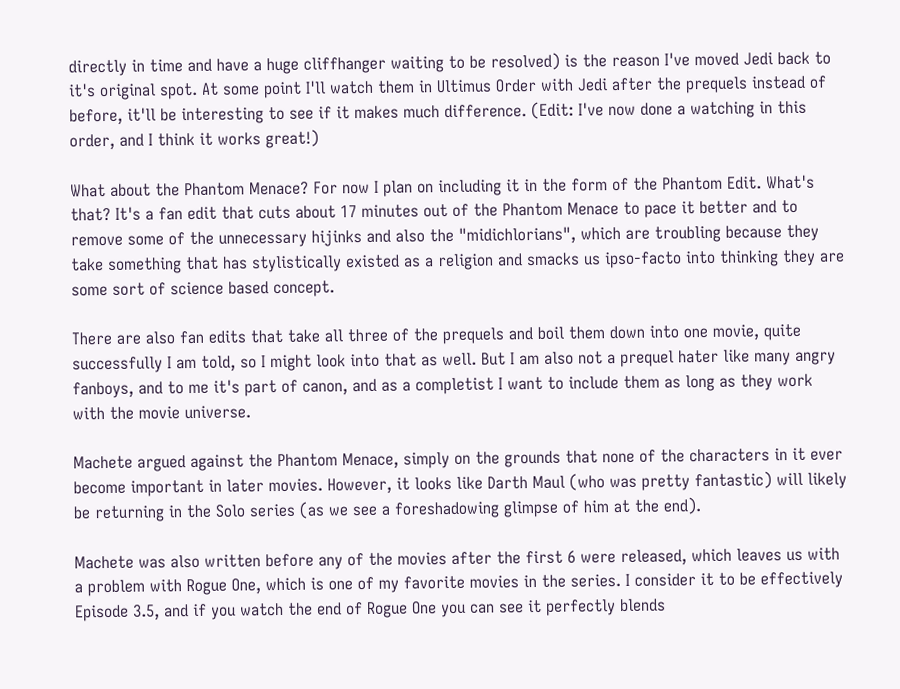directly in time and have a huge cliffhanger waiting to be resolved) is the reason I've moved Jedi back to it's original spot. At some point I'll watch them in Ultimus Order with Jedi after the prequels instead of before, it'll be interesting to see if it makes much difference. (Edit: I've now done a watching in this order, and I think it works great!)

What about the Phantom Menace? For now I plan on including it in the form of the Phantom Edit. What's that? It's a fan edit that cuts about 17 minutes out of the Phantom Menace to pace it better and to remove some of the unnecessary hijinks and also the "midichlorians", which are troubling because they take something that has stylistically existed as a religion and smacks us ipso-facto into thinking they are some sort of science based concept.

There are also fan edits that take all three of the prequels and boil them down into one movie, quite successfully I am told, so I might look into that as well. But I am also not a prequel hater like many angry fanboys, and to me it's part of canon, and as a completist I want to include them as long as they work with the movie universe.

Machete argued against the Phantom Menace, simply on the grounds that none of the characters in it ever become important in later movies. However, it looks like Darth Maul (who was pretty fantastic) will likely be returning in the Solo series (as we see a foreshadowing glimpse of him at the end).

Machete was also written before any of the movies after the first 6 were released, which leaves us with a problem with Rogue One, which is one of my favorite movies in the series. I consider it to be effectively Episode 3.5, and if you watch the end of Rogue One you can see it perfectly blends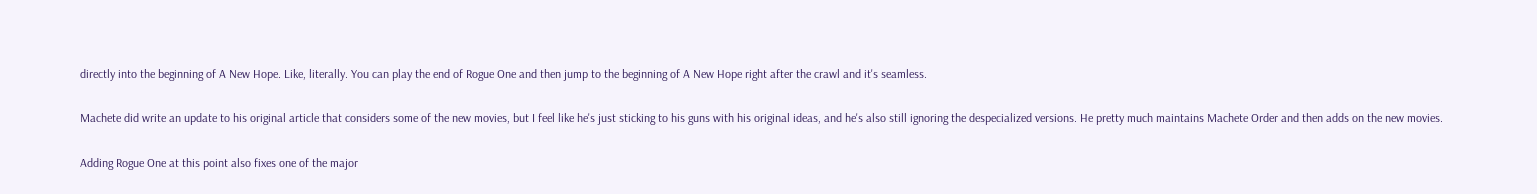directly into the beginning of A New Hope. Like, literally. You can play the end of Rogue One and then jump to the beginning of A New Hope right after the crawl and it's seamless.

Machete did write an update to his original article that considers some of the new movies, but I feel like he's just sticking to his guns with his original ideas, and he's also still ignoring the despecialized versions. He pretty much maintains Machete Order and then adds on the new movies.

Adding Rogue One at this point also fixes one of the major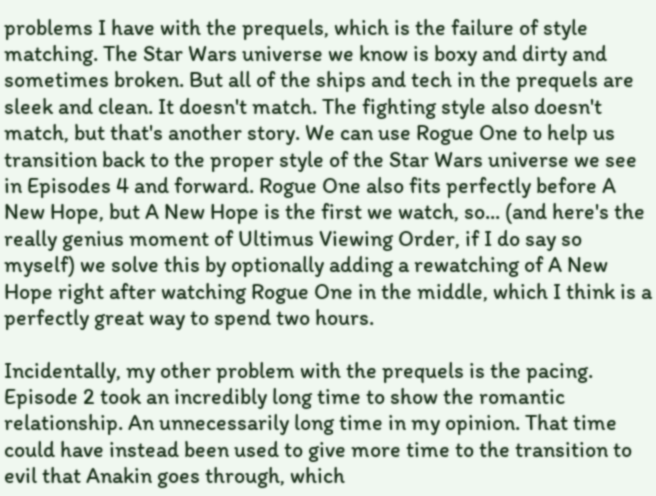problems I have with the prequels, which is the failure of style matching. The Star Wars universe we know is boxy and dirty and sometimes broken. But all of the ships and tech in the prequels are sleek and clean. It doesn't match. The fighting style also doesn't match, but that's another story. We can use Rogue One to help us transition back to the proper style of the Star Wars universe we see in Episodes 4 and forward. Rogue One also fits perfectly before A New Hope, but A New Hope is the first we watch, so... (and here's the really genius moment of Ultimus Viewing Order, if I do say so myself) we solve this by optionally adding a rewatching of A New Hope right after watching Rogue One in the middle, which I think is a perfectly great way to spend two hours.

Incidentally, my other problem with the prequels is the pacing. Episode 2 took an incredibly long time to show the romantic relationship. An unnecessarily long time in my opinion. That time could have instead been used to give more time to the transition to evil that Anakin goes through, which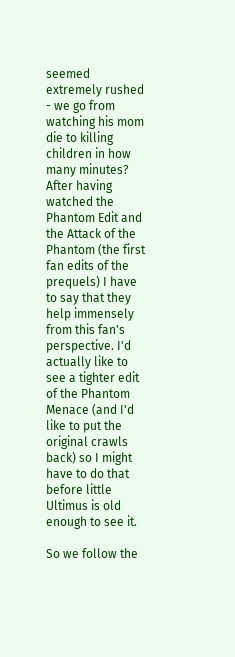seemed extremely rushed - we go from watching his mom die to killing children in how many minutes? After having watched the Phantom Edit and the Attack of the Phantom (the first fan edits of the prequels) I have to say that they help immensely from this fan's perspective. I'd actually like to see a tighter edit of the Phantom Menace (and I'd like to put the original crawls back) so I might have to do that before little Ultimus is old enough to see it.

So we follow the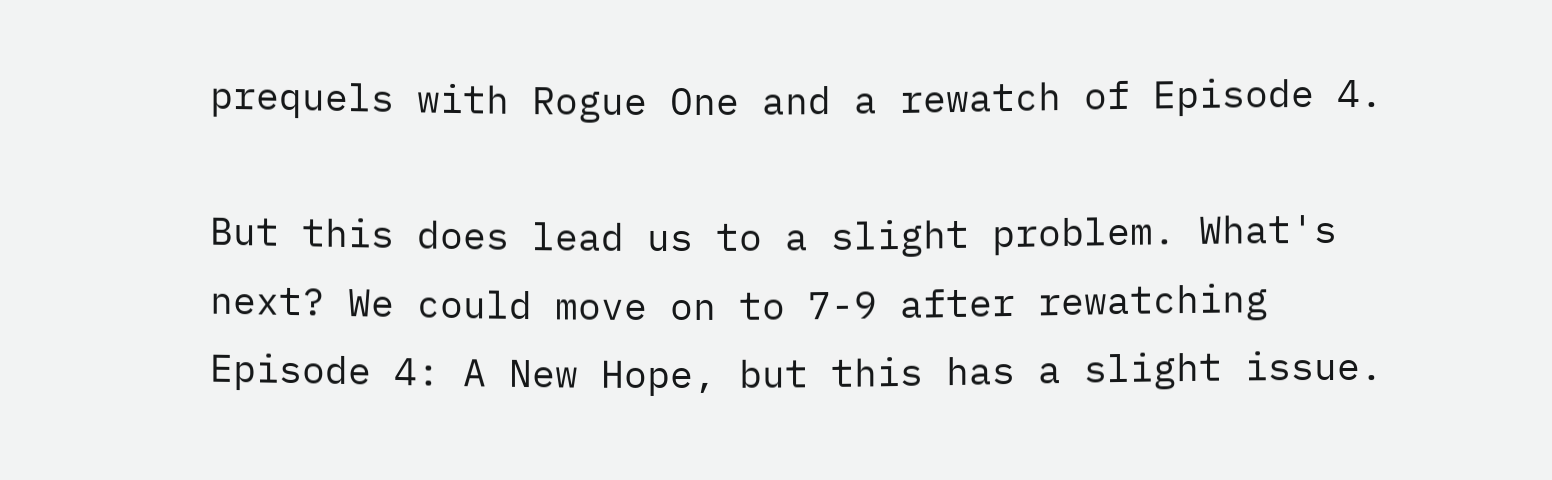prequels with Rogue One and a rewatch of Episode 4.

But this does lead us to a slight problem. What's next? We could move on to 7-9 after rewatching Episode 4: A New Hope, but this has a slight issue.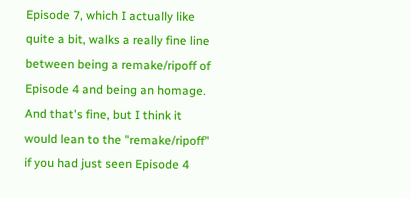Episode 7, which I actually like quite a bit, walks a really fine line between being a remake/ripoff of Episode 4 and being an homage. And that's fine, but I think it would lean to the "remake/ripoff" if you had just seen Episode 4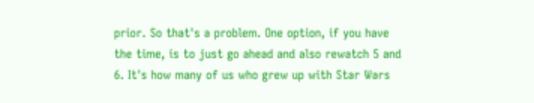prior. So that's a problem. One option, if you have the time, is to just go ahead and also rewatch 5 and 6. It's how many of us who grew up with Star Wars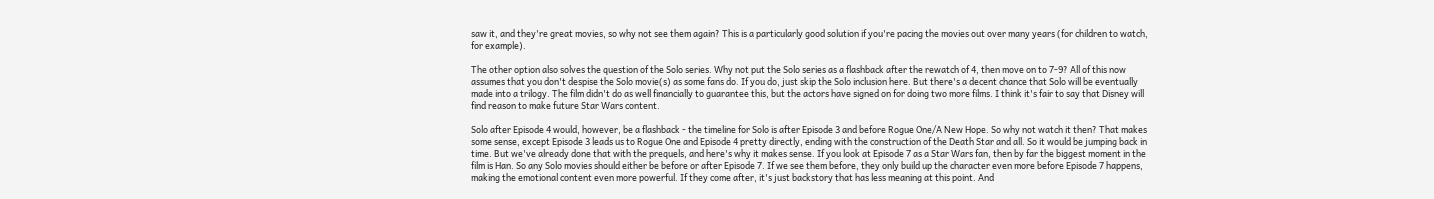saw it, and they're great movies, so why not see them again? This is a particularly good solution if you're pacing the movies out over many years (for children to watch, for example).

The other option also solves the question of the Solo series. Why not put the Solo series as a flashback after the rewatch of 4, then move on to 7-9? All of this now assumes that you don't despise the Solo movie(s) as some fans do. If you do, just skip the Solo inclusion here. But there's a decent chance that Solo will be eventually made into a trilogy. The film didn't do as well financially to guarantee this, but the actors have signed on for doing two more films. I think it's fair to say that Disney will find reason to make future Star Wars content.

Solo after Episode 4 would, however, be a flashback - the timeline for Solo is after Episode 3 and before Rogue One/A New Hope. So why not watch it then? That makes some sense, except Episode 3 leads us to Rogue One and Episode 4 pretty directly, ending with the construction of the Death Star and all. So it would be jumping back in time. But we've already done that with the prequels, and here's why it makes sense. If you look at Episode 7 as a Star Wars fan, then by far the biggest moment in the film is Han. So any Solo movies should either be before or after Episode 7. If we see them before, they only build up the character even more before Episode 7 happens, making the emotional content even more powerful. If they come after, it's just backstory that has less meaning at this point. And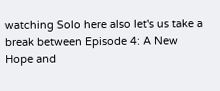watching Solo here also let's us take a break between Episode 4: A New Hope and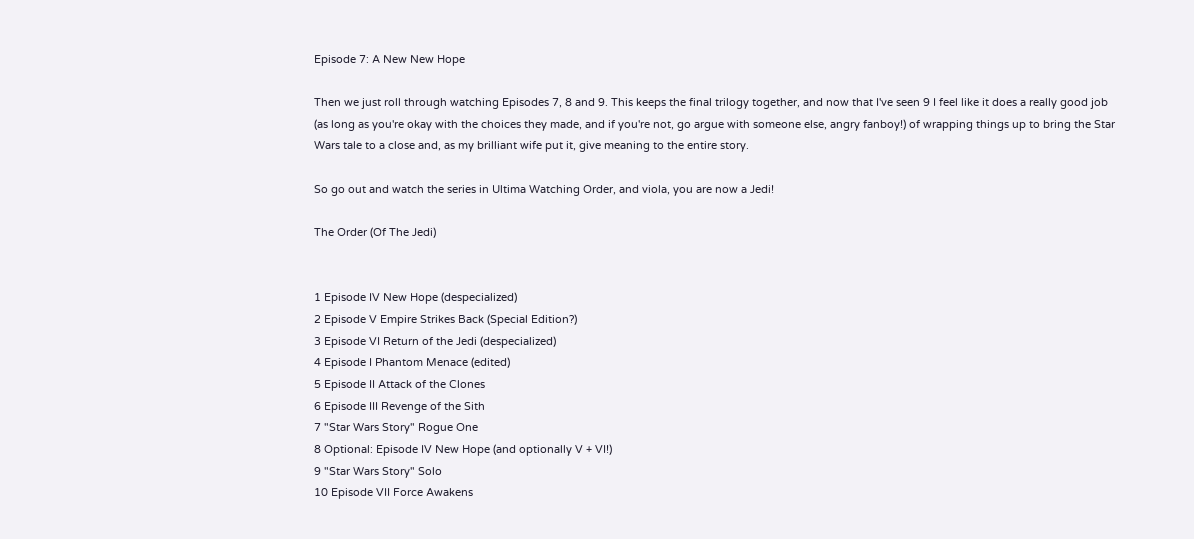Episode 7: A New New Hope

Then we just roll through watching Episodes 7, 8 and 9. This keeps the final trilogy together, and now that I've seen 9 I feel like it does a really good job (as long as you're okay with the choices they made, and if you're not, go argue with someone else, angry fanboy!) of wrapping things up to bring the Star Wars tale to a close and, as my brilliant wife put it, give meaning to the entire story.

So go out and watch the series in Ultima Watching Order, and viola, you are now a Jedi!

The Order (Of The Jedi)


1 Episode IV New Hope (despecialized)
2 Episode V Empire Strikes Back (Special Edition?)
3 Episode VI Return of the Jedi (despecialized)
4 Episode I Phantom Menace (edited)
5 Episode II Attack of the Clones
6 Episode III Revenge of the Sith
7 "Star Wars Story" Rogue One
8 Optional: Episode IV New Hope (and optionally V + VI!)
9 "Star Wars Story" Solo
10 Episode VII Force Awakens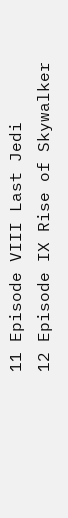11 Episode VIII Last Jedi
12 Episode IX Rise of Skywalker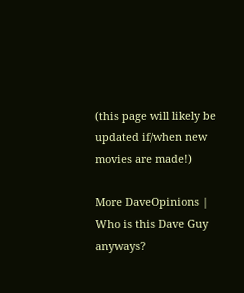(this page will likely be updated if/when new movies are made!)

More DaveOpinions | Who is this Dave Guy anyways?